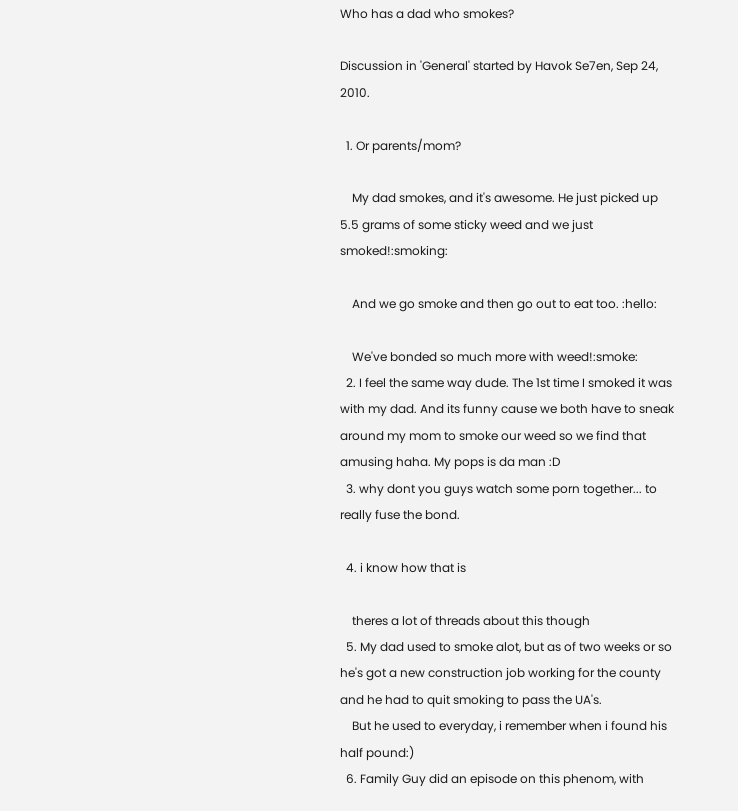Who has a dad who smokes?

Discussion in 'General' started by Havok Se7en, Sep 24, 2010.

  1. Or parents/mom?

    My dad smokes, and it's awesome. He just picked up 5.5 grams of some sticky weed and we just smoked!:smoking:

    And we go smoke and then go out to eat too. :hello:

    We've bonded so much more with weed!:smoke:
  2. I feel the same way dude. The 1st time I smoked it was with my dad. And its funny cause we both have to sneak around my mom to smoke our weed so we find that amusing haha. My pops is da man :D
  3. why dont you guys watch some porn together... to really fuse the bond.

  4. i know how that is

    theres a lot of threads about this though
  5. My dad used to smoke alot, but as of two weeks or so he's got a new construction job working for the county and he had to quit smoking to pass the UA's.
    But he used to everyday, i remember when i found his half pound:)
  6. Family Guy did an episode on this phenom, with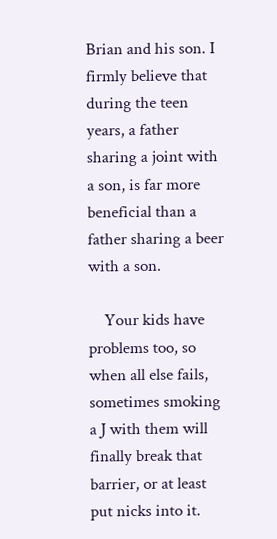Brian and his son. I firmly believe that during the teen years, a father sharing a joint with a son, is far more beneficial than a father sharing a beer with a son.

    Your kids have problems too, so when all else fails, sometimes smoking a J with them will finally break that barrier, or at least put nicks into it.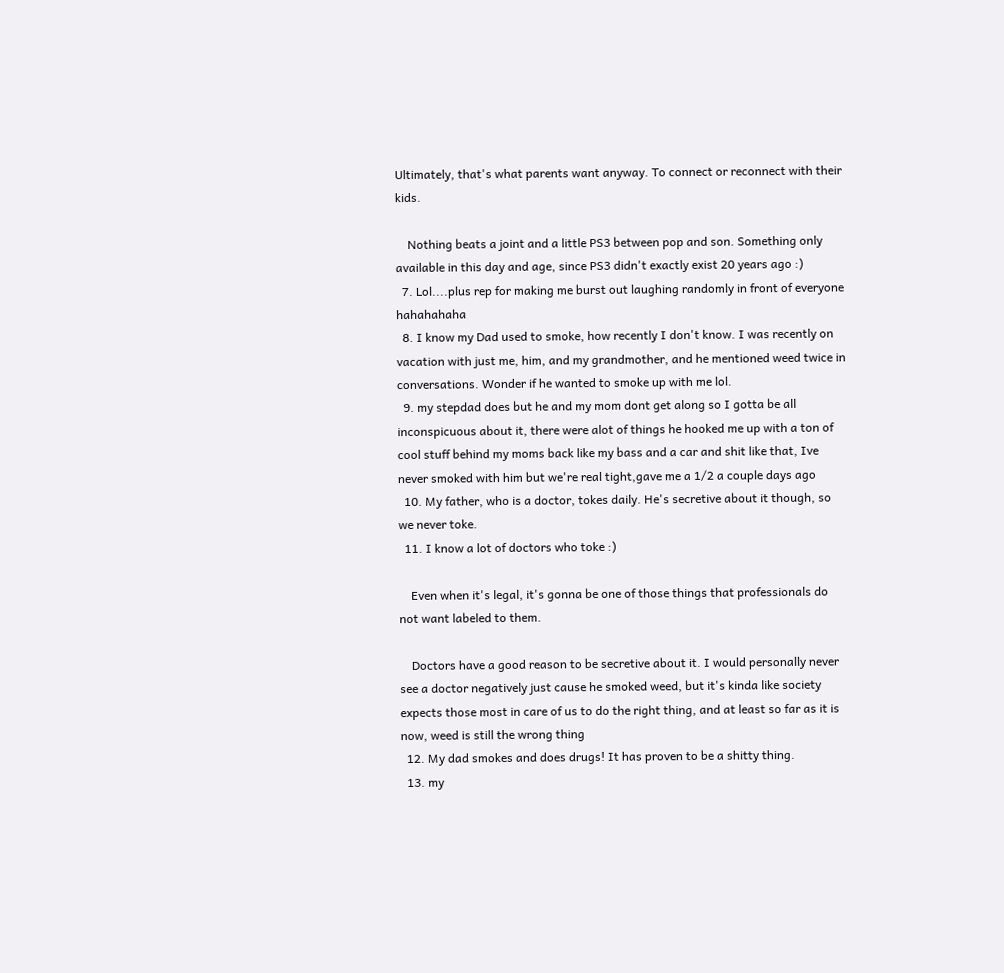Ultimately, that's what parents want anyway. To connect or reconnect with their kids.

    Nothing beats a joint and a little PS3 between pop and son. Something only available in this day and age, since PS3 didn't exactly exist 20 years ago :)
  7. Lol....plus rep for making me burst out laughing randomly in front of everyone hahahahaha
  8. I know my Dad used to smoke, how recently I don't know. I was recently on vacation with just me, him, and my grandmother, and he mentioned weed twice in conversations. Wonder if he wanted to smoke up with me lol.
  9. my stepdad does but he and my mom dont get along so I gotta be all inconspicuous about it, there were alot of things he hooked me up with a ton of cool stuff behind my moms back like my bass and a car and shit like that, Ive never smoked with him but we're real tight,gave me a 1/2 a couple days ago
  10. My father, who is a doctor, tokes daily. He's secretive about it though, so we never toke.
  11. I know a lot of doctors who toke :)

    Even when it's legal, it's gonna be one of those things that professionals do not want labeled to them.

    Doctors have a good reason to be secretive about it. I would personally never see a doctor negatively just cause he smoked weed, but it's kinda like society expects those most in care of us to do the right thing, and at least so far as it is now, weed is still the wrong thing
  12. My dad smokes and does drugs! It has proven to be a shitty thing.
  13. my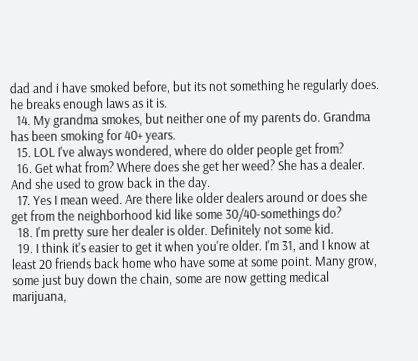dad and i have smoked before, but its not something he regularly does. he breaks enough laws as it is.
  14. My grandma smokes, but neither one of my parents do. Grandma has been smoking for 40+ years.
  15. LOL I've always wondered, where do older people get from?
  16. Get what from? Where does she get her weed? She has a dealer. And she used to grow back in the day.
  17. Yes I mean weed. Are there like older dealers around or does she get from the neighborhood kid like some 30/40-somethings do?
  18. I'm pretty sure her dealer is older. Definitely not some kid.
  19. I think it's easier to get it when you're older. I'm 31, and I know at least 20 friends back home who have some at some point. Many grow, some just buy down the chain, some are now getting medical marijuana,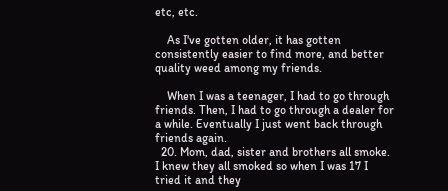etc, etc.

    As I've gotten older, it has gotten consistently easier to find more, and better quality weed among my friends.

    When I was a teenager, I had to go through friends. Then, I had to go through a dealer for a while. Eventually I just went back through friends again.
  20. Mom, dad, sister and brothers all smoke. I knew they all smoked so when I was 17 I tried it and they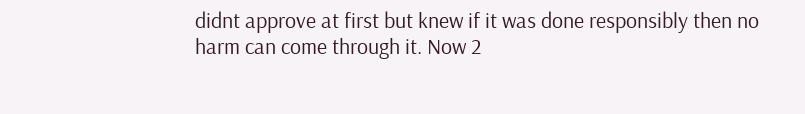didnt approve at first but knew if it was done responsibly then no harm can come through it. Now 2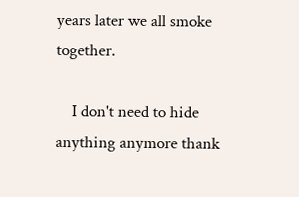years later we all smoke together.

    I don't need to hide anything anymore thank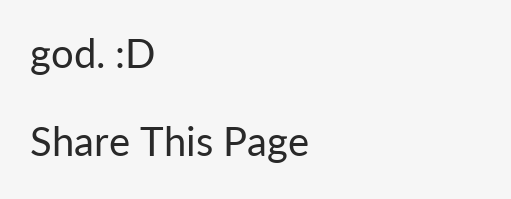god. :D

Share This Page